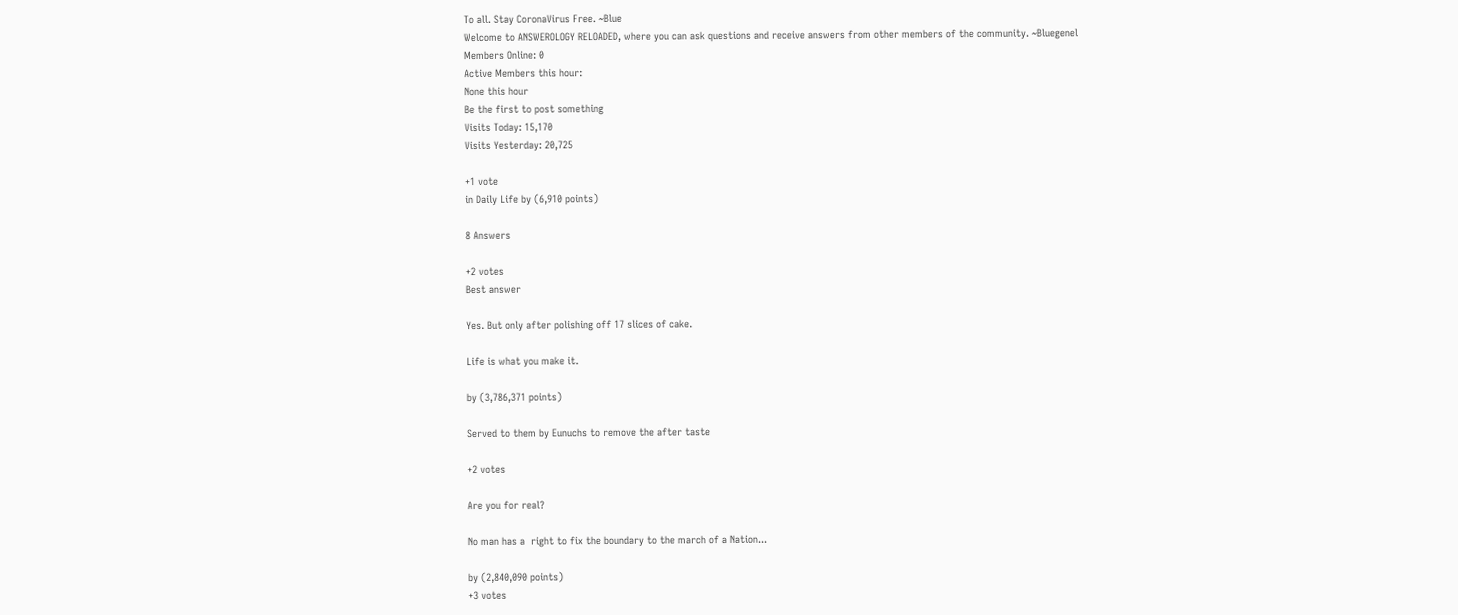To all. Stay CoronaVirus Free. ~Blue
Welcome to ANSWEROLOGY RELOADED, where you can ask questions and receive answers from other members of the community. ~Bluegenel
Members Online: 0
Active Members this hour:
None this hour
Be the first to post something
Visits Today: 15,170
Visits Yesterday: 20,725

+1 vote
in Daily Life by (6,910 points)

8 Answers

+2 votes
Best answer

Yes. But only after polishing off 17 slices of cake.

Life is what you make it.

by (3,786,371 points)

Served to them by Eunuchs to remove the after taste

+2 votes

Are you for real?

No man has a  right to fix the boundary to the march of a Nation...

by (2,840,090 points)
+3 votes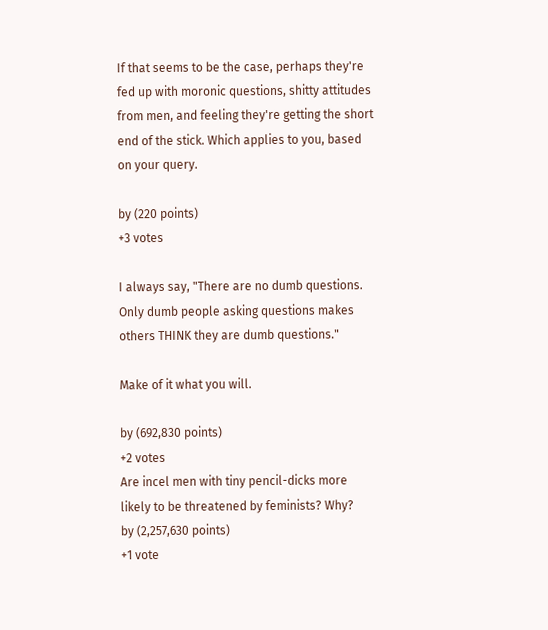If that seems to be the case, perhaps they're fed up with moronic questions, shitty attitudes from men, and feeling they're getting the short end of the stick. Which applies to you, based on your query.

by (220 points)
+3 votes

I always say, "There are no dumb questions.  Only dumb people asking questions makes others THINK they are dumb questions."

Make of it what you will.

by (692,830 points)
+2 votes
Are incel men with tiny pencil-dicks more likely to be threatened by feminists? Why?
by (2,257,630 points)
+1 vote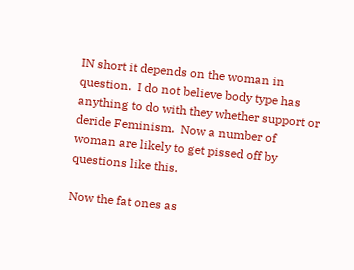IN short it depends on the woman in question.  I do not believe body type has anything to do with they whether support or deride Feminism.  Now a number of woman are likely to get pissed off by questions like this.

Now the fat ones as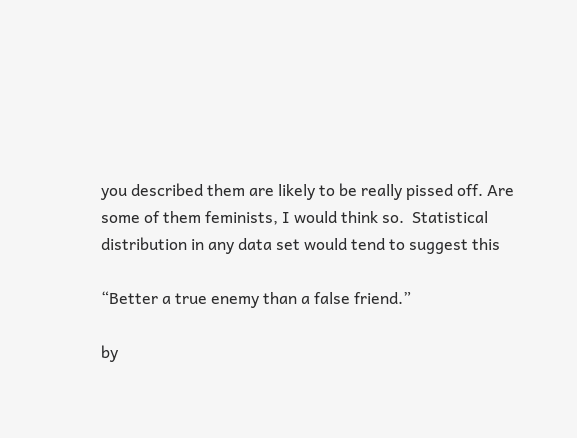you described them are likely to be really pissed off. Are some of them feminists, I would think so.  Statistical distribution in any data set would tend to suggest this

“Better a true enemy than a false friend.”

by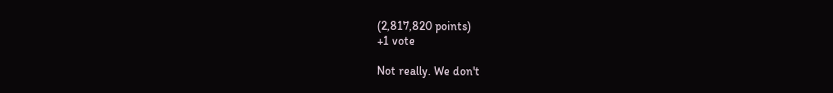(2,817,820 points)
+1 vote

Not really. We don't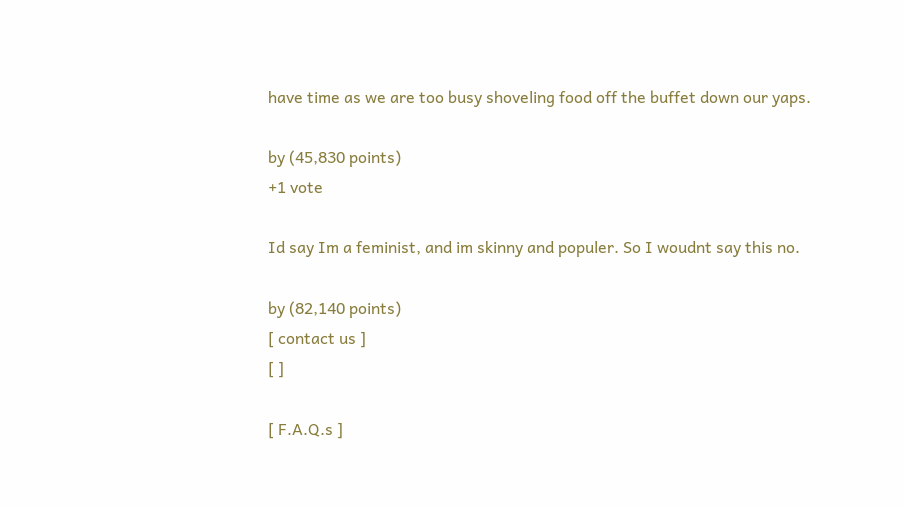have time as we are too busy shoveling food off the buffet down our yaps.

by (45,830 points)
+1 vote

Id say Im a feminist, and im skinny and populer. So I woudnt say this no.

by (82,140 points)
[ contact us ]
[ ]

[ F.A.Q.s ]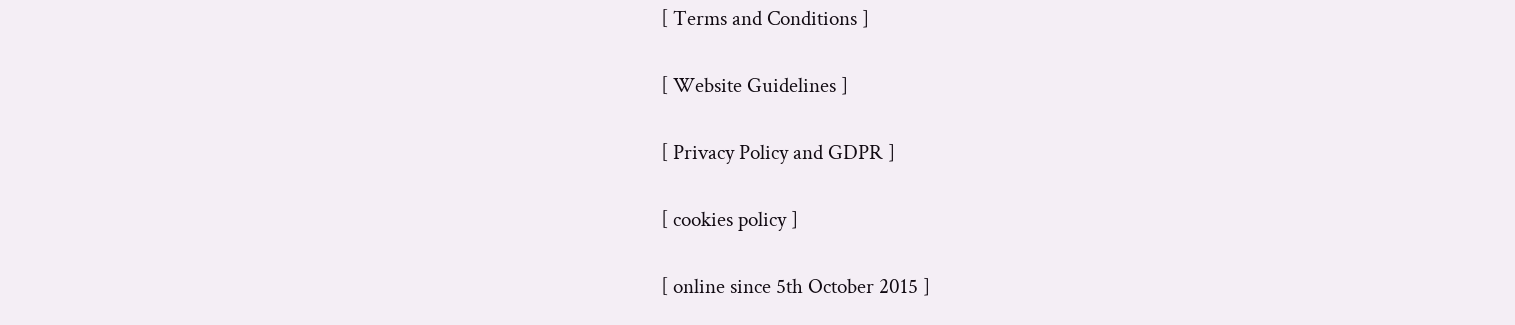[ Terms and Conditions ]

[ Website Guidelines ]

[ Privacy Policy and GDPR ]

[ cookies policy ]

[ online since 5th October 2015 ]